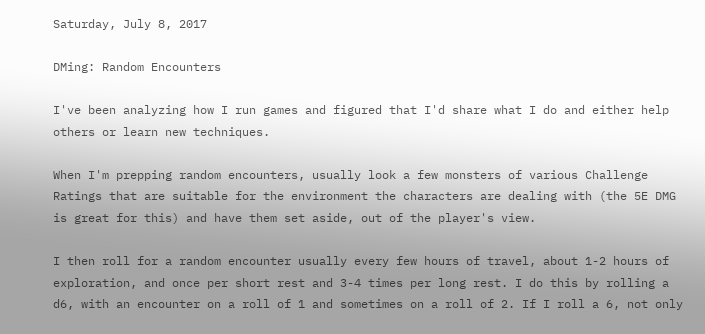Saturday, July 8, 2017

DMing: Random Encounters

I've been analyzing how I run games and figured that I'd share what I do and either help others or learn new techniques.

When I'm prepping random encounters, usually look a few monsters of various Challenge Ratings that are suitable for the environment the characters are dealing with (the 5E DMG is great for this) and have them set aside, out of the player's view.

I then roll for a random encounter usually every few hours of travel, about 1-2 hours of exploration, and once per short rest and 3-4 times per long rest. I do this by rolling a d6, with an encounter on a roll of 1 and sometimes on a roll of 2. If I roll a 6, not only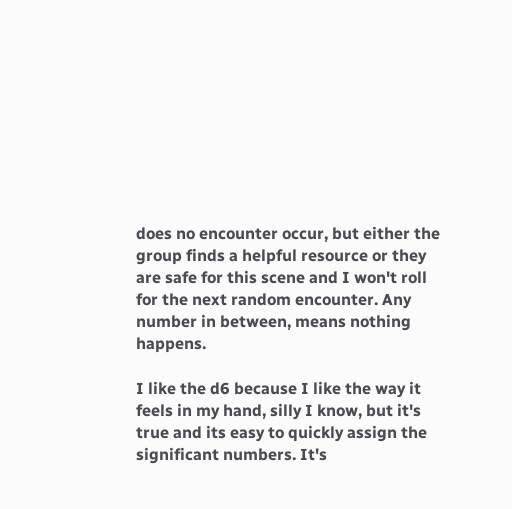does no encounter occur, but either the group finds a helpful resource or they are safe for this scene and I won't roll for the next random encounter. Any number in between, means nothing happens.

I like the d6 because I like the way it feels in my hand, silly I know, but it's true and its easy to quickly assign the significant numbers. It's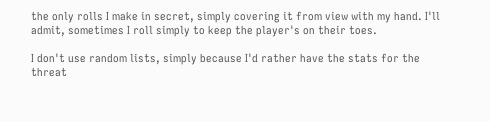the only rolls I make in secret, simply covering it from view with my hand. I'll admit, sometimes I roll simply to keep the player's on their toes.

I don't use random lists, simply because I'd rather have the stats for the threat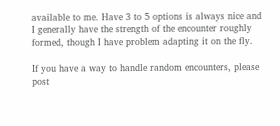available to me. Have 3 to 5 options is always nice and I generally have the strength of the encounter roughly formed, though I have problem adapting it on the fly.

If you have a way to handle random encounters, please post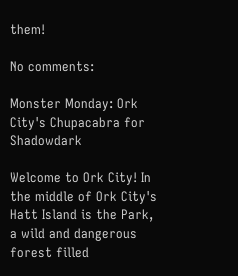them!

No comments:

Monster Monday: Ork City's Chupacabra for Shadowdark

Welcome to Ork City! In the middle of Ork City's Hatt Island is the Park, a wild and dangerous forest filled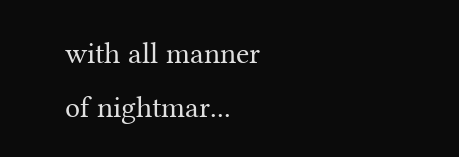with all manner of nightmar...